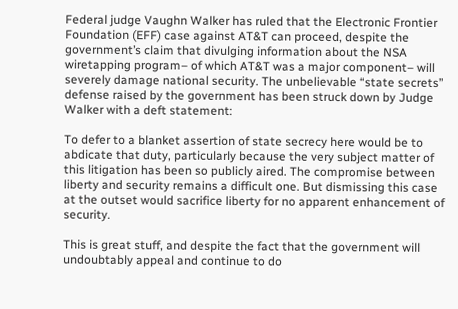Federal judge Vaughn Walker has ruled that the Electronic Frontier Foundation (EFF) case against AT&T can proceed, despite the government’s claim that divulging information about the NSA wiretapping program– of which AT&T was a major component– will severely damage national security. The unbelievable “state secrets” defense raised by the government has been struck down by Judge Walker with a deft statement:

To defer to a blanket assertion of state secrecy here would be to abdicate that duty, particularly because the very subject matter of this litigation has been so publicly aired. The compromise between liberty and security remains a difficult one. But dismissing this case at the outset would sacrifice liberty for no apparent enhancement of security.

This is great stuff, and despite the fact that the government will undoubtably appeal and continue to do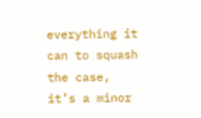everything it can to squash the case, it’s a minor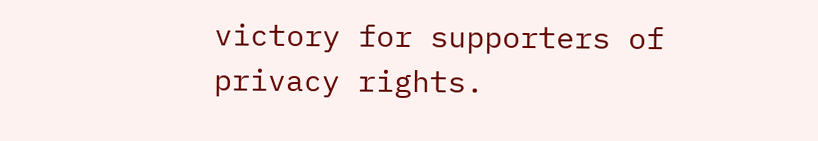victory for supporters of privacy rights.